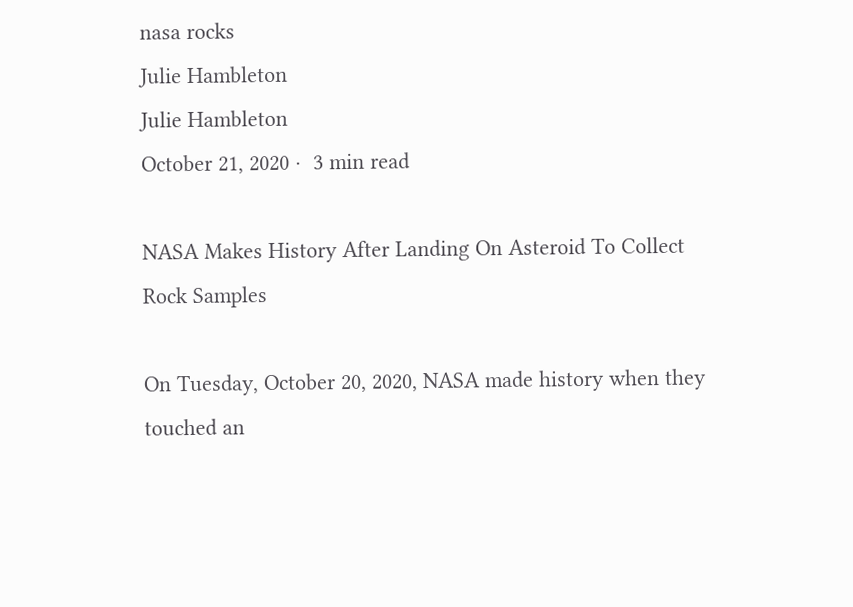nasa rocks
Julie Hambleton
Julie Hambleton
October 21, 2020 ·  3 min read

NASA Makes History After Landing On Asteroid To Collect Rock Samples

On Tuesday, October 20, 2020, NASA made history when they touched an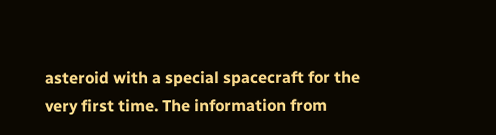asteroid with a special spacecraft for the very first time. The information from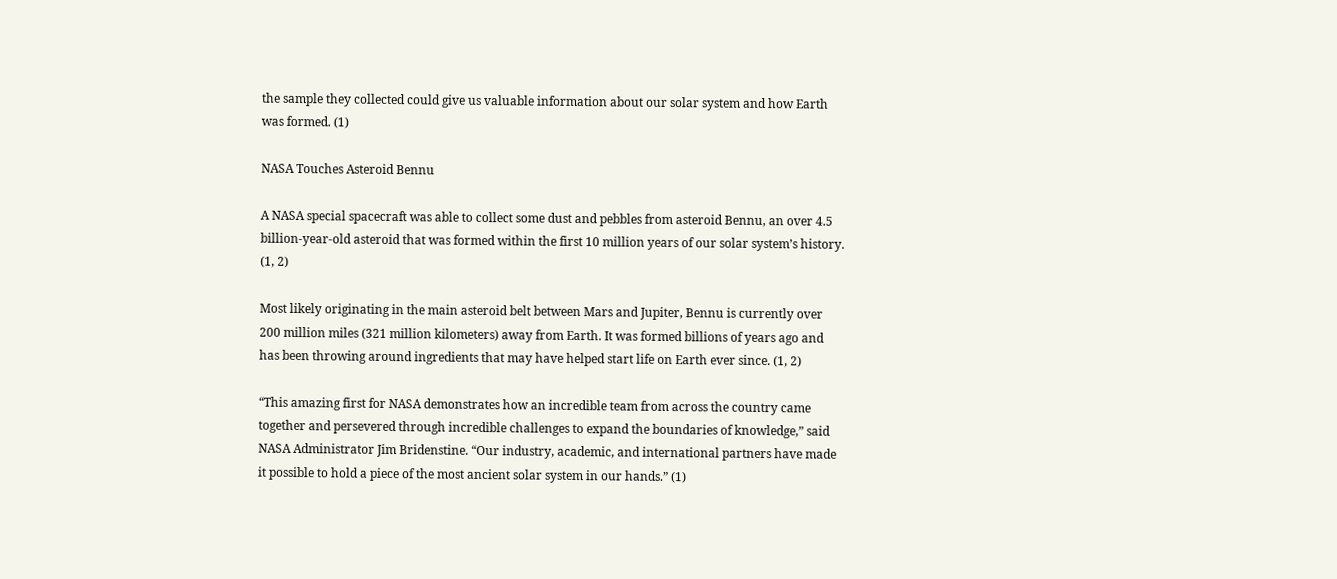the sample they collected could give us valuable information about our solar system and how Earth was formed. (1)

NASA Touches Asteroid Bennu

A NASA special spacecraft was able to collect some dust and pebbles from asteroid Bennu, an over 4.5 billion-year-old asteroid that was formed within the first 10 million years of our solar system’s history. (1, 2)

Most likely originating in the main asteroid belt between Mars and Jupiter, Bennu is currently over 200 million miles (321 million kilometers) away from Earth. It was formed billions of years ago and has been throwing around ingredients that may have helped start life on Earth ever since. (1, 2)

“This amazing first for NASA demonstrates how an incredible team from across the country came together and persevered through incredible challenges to expand the boundaries of knowledge,” said NASA Administrator Jim Bridenstine. “Our industry, academic, and international partners have made it possible to hold a piece of the most ancient solar system in our hands.” (1)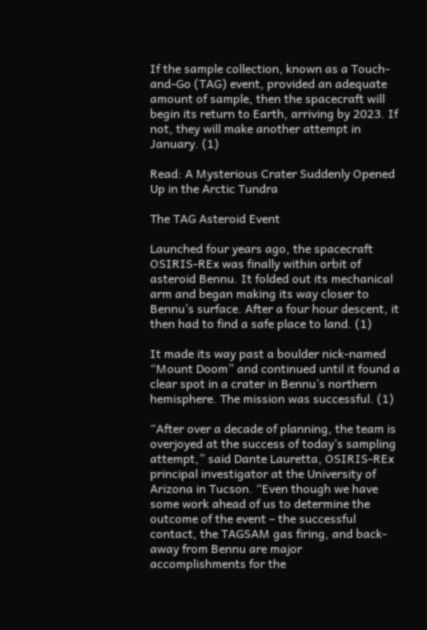If the sample collection, known as a Touch-and-Go (TAG) event, provided an adequate amount of sample, then the spacecraft will begin its return to Earth, arriving by 2023. If not, they will make another attempt in January. (1)

Read: A Mysterious Crater Suddenly Opened Up in the Arctic Tundra

The TAG Asteroid Event

Launched four years ago, the spacecraft OSIRIS-REx was finally within orbit of asteroid Bennu. It folded out its mechanical arm and began making its way closer to Bennu’s surface. After a four hour descent, it then had to find a safe place to land. (1)

It made its way past a boulder nick-named “Mount Doom” and continued until it found a clear spot in a crater in Bennu’s northern hemisphere. The mission was successful. (1)

“After over a decade of planning, the team is overjoyed at the success of today’s sampling attempt,” said Dante Lauretta, OSIRIS-REx principal investigator at the University of Arizona in Tucson. “Even though we have some work ahead of us to determine the outcome of the event – the successful contact, the TAGSAM gas firing, and back-away from Bennu are major accomplishments for the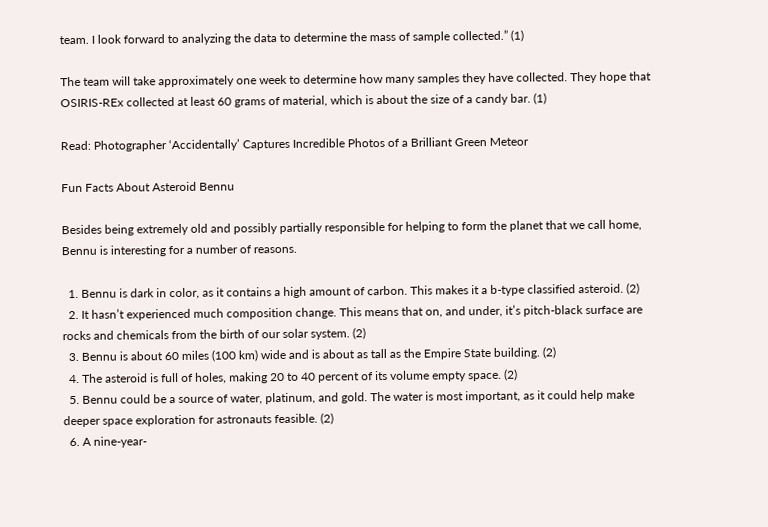team. I look forward to analyzing the data to determine the mass of sample collected.” (1)

The team will take approximately one week to determine how many samples they have collected. They hope that OSIRIS-REx collected at least 60 grams of material, which is about the size of a candy bar. (1)

Read: Photographer ‘Accidentally’ Captures Incredible Photos of a Brilliant Green Meteor

Fun Facts About Asteroid Bennu

Besides being extremely old and possibly partially responsible for helping to form the planet that we call home, Bennu is interesting for a number of reasons.

  1. Bennu is dark in color, as it contains a high amount of carbon. This makes it a b-type classified asteroid. (2)
  2. It hasn’t experienced much composition change. This means that on, and under, it’s pitch-black surface are rocks and chemicals from the birth of our solar system. (2)
  3. Bennu is about 60 miles (100 km) wide and is about as tall as the Empire State building. (2)
  4. The asteroid is full of holes, making 20 to 40 percent of its volume empty space. (2)
  5. Bennu could be a source of water, platinum, and gold. The water is most important, as it could help make deeper space exploration for astronauts feasible. (2)
  6. A nine-year-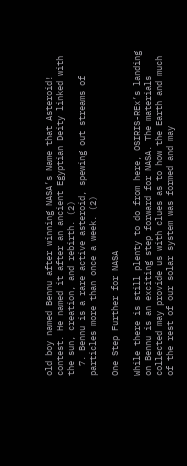old boy named Bennu after winning NASA’s Name that Asteroid! contest. He named it after an ancient Egyptian Deity linked with the sun, creation, and rebirth. (2)
  7. Bennu is a rare active asteroid, spewing out streams of particles more than once a week. (2)

One Step Further for NASA

While there is still plenty to do from here, OSIRIS-REx’s landing on Bennu is an exciting step forward for NASA. The materials collected may provide us with clues as to how the Earth and much of the rest of our solar system was formed and may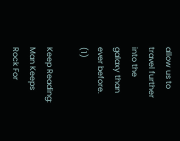allow us to travel further into the galaxy than ever before. (1)

Keep Reading: Man Keeps Rock For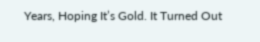Years, Hoping It’s Gold. It Turned Out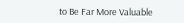to Be Far More Valuable